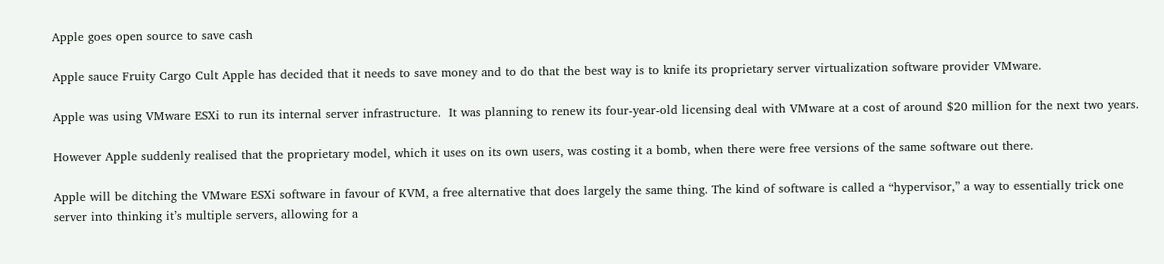Apple goes open source to save cash

Apple sauce Fruity Cargo Cult Apple has decided that it needs to save money and to do that the best way is to knife its proprietary server virtualization software provider VMware.

Apple was using VMware ESXi to run its internal server infrastructure.  It was planning to renew its four-year-old licensing deal with VMware at a cost of around $20 million for the next two years.

However Apple suddenly realised that the proprietary model, which it uses on its own users, was costing it a bomb, when there were free versions of the same software out there.

Apple will be ditching the VMware ESXi software in favour of KVM, a free alternative that does largely the same thing. The kind of software is called a “hypervisor,” a way to essentially trick one server into thinking it’s multiple servers, allowing for a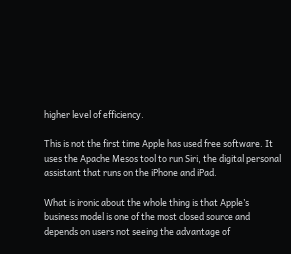higher level of efficiency.

This is not the first time Apple has used free software. It uses the Apache Mesos tool to run Siri, the digital personal assistant that runs on the iPhone and iPad.

What is ironic about the whole thing is that Apple’s business model is one of the most closed source and depends on users not seeing the advantage of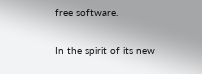free software.

In the spirit of its new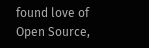found love of Open Source,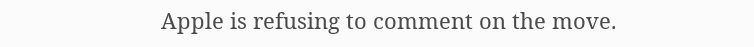Apple is refusing to comment on the move.